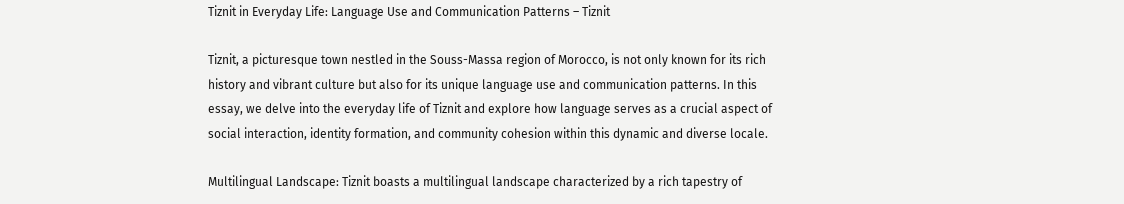Tiznit in Everyday Life: Language Use and Communication Patterns – Tiznit

Tiznit, a picturesque town nestled in the Souss-Massa region of Morocco, is not only known for its rich history and vibrant culture but also for its unique language use and communication patterns. In this essay, we delve into the everyday life of Tiznit and explore how language serves as a crucial aspect of social interaction, identity formation, and community cohesion within this dynamic and diverse locale.

Multilingual Landscape: Tiznit boasts a multilingual landscape characterized by a rich tapestry of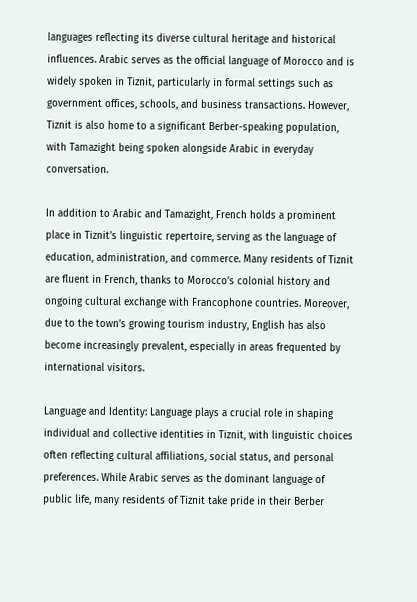languages reflecting its diverse cultural heritage and historical influences. Arabic serves as the official language of Morocco and is widely spoken in Tiznit, particularly in formal settings such as government offices, schools, and business transactions. However, Tiznit is also home to a significant Berber-speaking population, with Tamazight being spoken alongside Arabic in everyday conversation.

In addition to Arabic and Tamazight, French holds a prominent place in Tiznit’s linguistic repertoire, serving as the language of education, administration, and commerce. Many residents of Tiznit are fluent in French, thanks to Morocco’s colonial history and ongoing cultural exchange with Francophone countries. Moreover, due to the town’s growing tourism industry, English has also become increasingly prevalent, especially in areas frequented by international visitors.

Language and Identity: Language plays a crucial role in shaping individual and collective identities in Tiznit, with linguistic choices often reflecting cultural affiliations, social status, and personal preferences. While Arabic serves as the dominant language of public life, many residents of Tiznit take pride in their Berber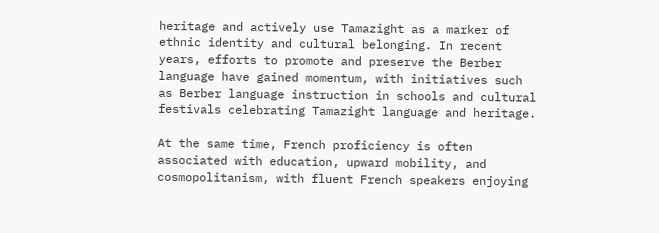heritage and actively use Tamazight as a marker of ethnic identity and cultural belonging. In recent years, efforts to promote and preserve the Berber language have gained momentum, with initiatives such as Berber language instruction in schools and cultural festivals celebrating Tamazight language and heritage.

At the same time, French proficiency is often associated with education, upward mobility, and cosmopolitanism, with fluent French speakers enjoying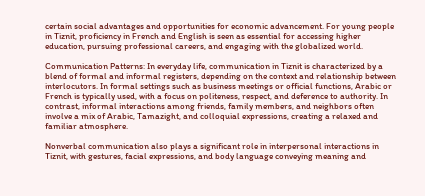certain social advantages and opportunities for economic advancement. For young people in Tiznit, proficiency in French and English is seen as essential for accessing higher education, pursuing professional careers, and engaging with the globalized world.

Communication Patterns: In everyday life, communication in Tiznit is characterized by a blend of formal and informal registers, depending on the context and relationship between interlocutors. In formal settings such as business meetings or official functions, Arabic or French is typically used, with a focus on politeness, respect, and deference to authority. In contrast, informal interactions among friends, family members, and neighbors often involve a mix of Arabic, Tamazight, and colloquial expressions, creating a relaxed and familiar atmosphere.

Nonverbal communication also plays a significant role in interpersonal interactions in Tiznit, with gestures, facial expressions, and body language conveying meaning and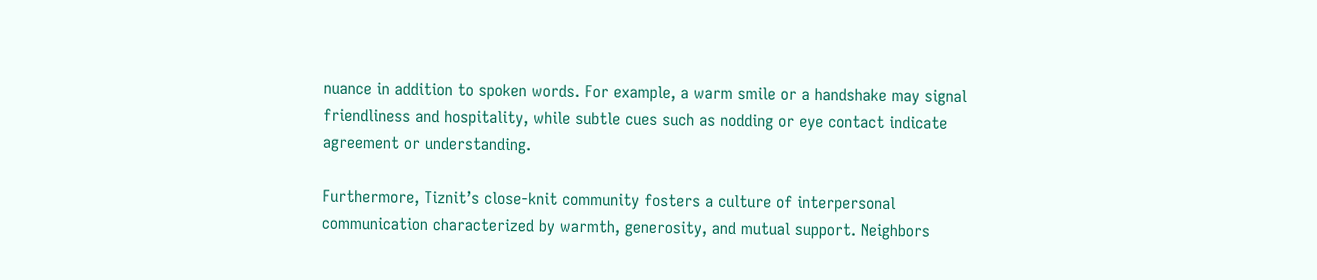nuance in addition to spoken words. For example, a warm smile or a handshake may signal friendliness and hospitality, while subtle cues such as nodding or eye contact indicate agreement or understanding.

Furthermore, Tiznit’s close-knit community fosters a culture of interpersonal communication characterized by warmth, generosity, and mutual support. Neighbors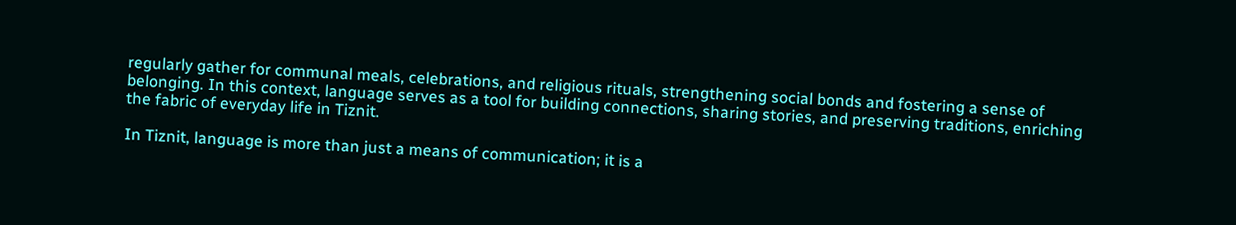regularly gather for communal meals, celebrations, and religious rituals, strengthening social bonds and fostering a sense of belonging. In this context, language serves as a tool for building connections, sharing stories, and preserving traditions, enriching the fabric of everyday life in Tiznit.

In Tiznit, language is more than just a means of communication; it is a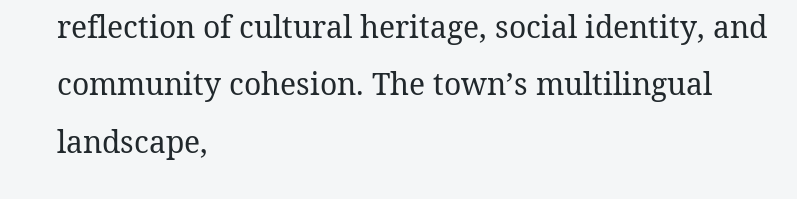reflection of cultural heritage, social identity, and community cohesion. The town’s multilingual landscape,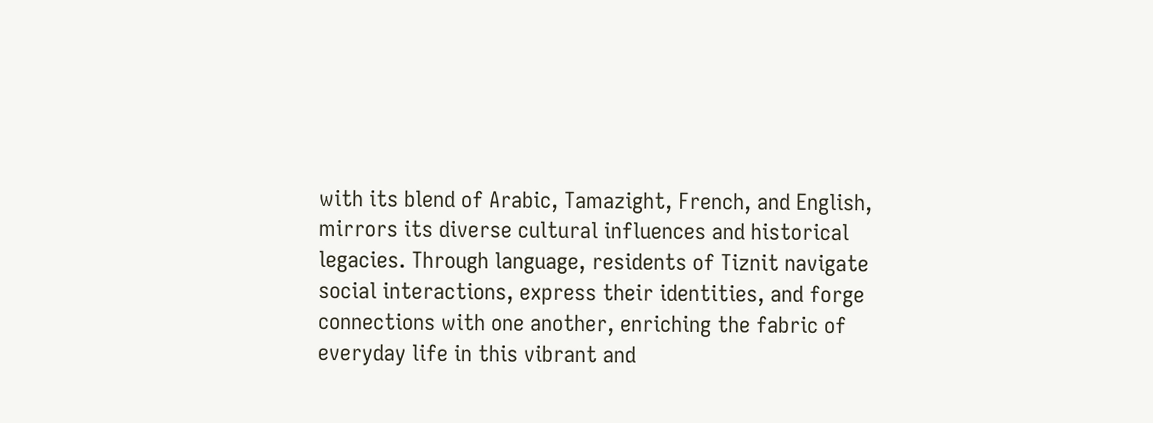with its blend of Arabic, Tamazight, French, and English, mirrors its diverse cultural influences and historical legacies. Through language, residents of Tiznit navigate social interactions, express their identities, and forge connections with one another, enriching the fabric of everyday life in this vibrant and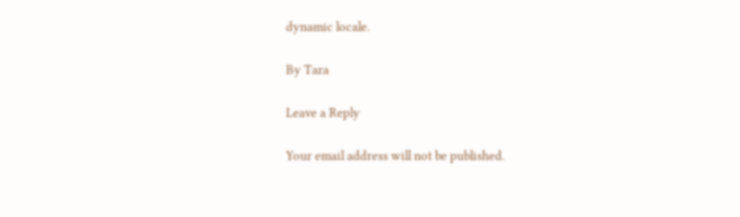dynamic locale.

By Tara

Leave a Reply

Your email address will not be published.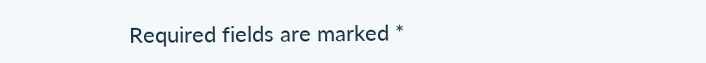Required fields are marked *